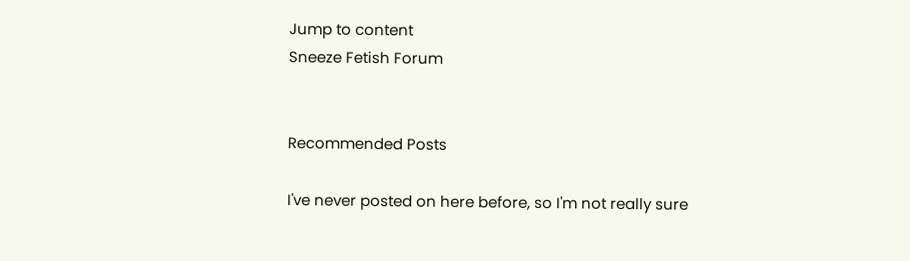Jump to content
Sneeze Fetish Forum


Recommended Posts

I've never posted on here before, so I'm not really sure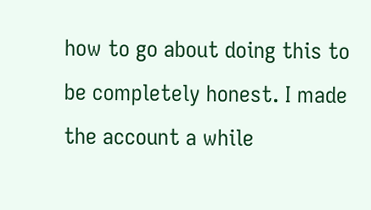how to go about doing this to be completely honest. I made the account a while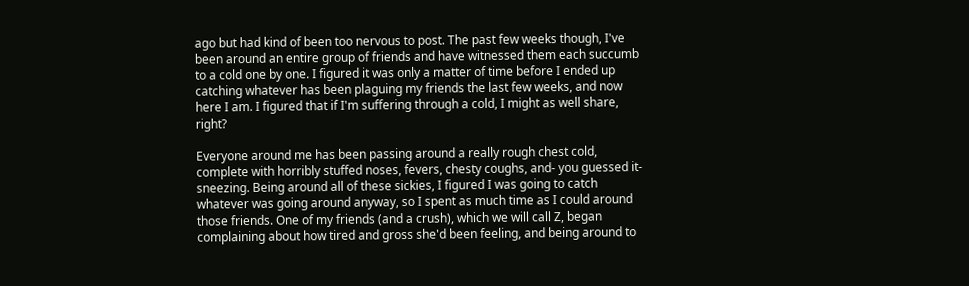ago but had kind of been too nervous to post. The past few weeks though, I've been around an entire group of friends and have witnessed them each succumb to a cold one by one. I figured it was only a matter of time before I ended up catching whatever has been plaguing my friends the last few weeks, and now here I am. I figured that if I'm suffering through a cold, I might as well share, right?

Everyone around me has been passing around a really rough chest cold, complete with horribly stuffed noses, fevers, chesty coughs, and- you guessed it- sneezing. Being around all of these sickies, I figured I was going to catch whatever was going around anyway, so I spent as much time as I could around those friends. One of my friends (and a crush), which we will call Z, began complaining about how tired and gross she'd been feeling, and being around to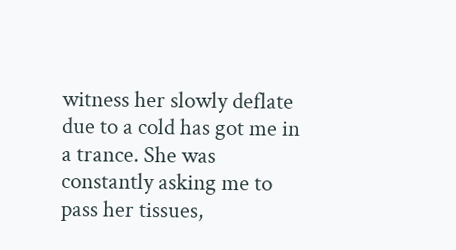witness her slowly deflate due to a cold has got me in a trance. She was constantly asking me to pass her tissues,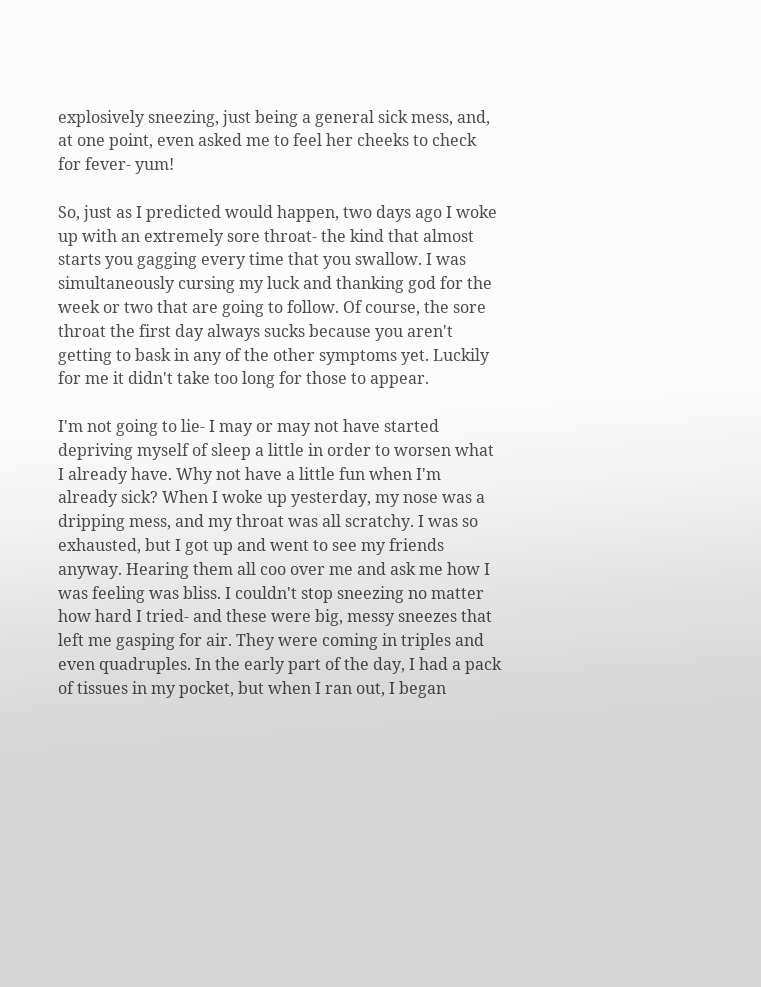explosively sneezing, just being a general sick mess, and, at one point, even asked me to feel her cheeks to check for fever- yum!

So, just as I predicted would happen, two days ago I woke up with an extremely sore throat- the kind that almost starts you gagging every time that you swallow. I was simultaneously cursing my luck and thanking god for the week or two that are going to follow. Of course, the sore throat the first day always sucks because you aren't getting to bask in any of the other symptoms yet. Luckily for me it didn't take too long for those to appear.

I'm not going to lie- I may or may not have started depriving myself of sleep a little in order to worsen what I already have. Why not have a little fun when I'm already sick? When I woke up yesterday, my nose was a dripping mess, and my throat was all scratchy. I was so exhausted, but I got up and went to see my friends anyway. Hearing them all coo over me and ask me how I was feeling was bliss. I couldn't stop sneezing no matter how hard I tried- and these were big, messy sneezes that left me gasping for air. They were coming in triples and even quadruples. In the early part of the day, I had a pack of tissues in my pocket, but when I ran out, I began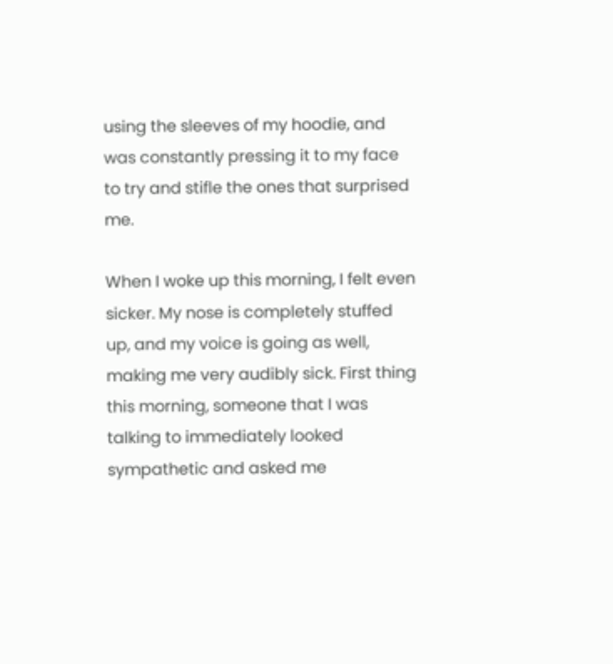using the sleeves of my hoodie, and was constantly pressing it to my face to try and stifle the ones that surprised me.

When I woke up this morning, I felt even sicker. My nose is completely stuffed up, and my voice is going as well, making me very audibly sick. First thing this morning, someone that I was talking to immediately looked sympathetic and asked me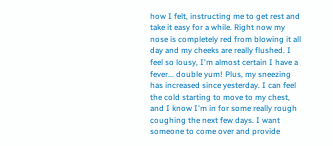how I felt, instructing me to get rest and take it easy for a while. Right now my nose is completely red from blowing it all day and my cheeks are really flushed. I feel so lousy, I'm almost certain I have a fever... double yum! Plus, my sneezing has increased since yesterday. I can feel the cold starting to move to my chest, and I know I'm in for some really rough coughing the next few days. I want someone to come over and provide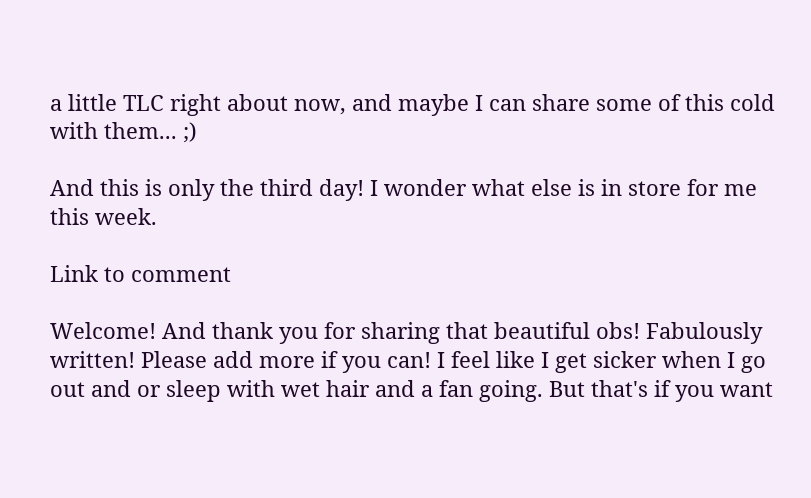a little TLC right about now, and maybe I can share some of this cold with them... ;)

And this is only the third day! I wonder what else is in store for me this week.

Link to comment

Welcome! And thank you for sharing that beautiful obs! Fabulously written! Please add more if you can! I feel like I get sicker when I go out and or sleep with wet hair and a fan going. But that's if you want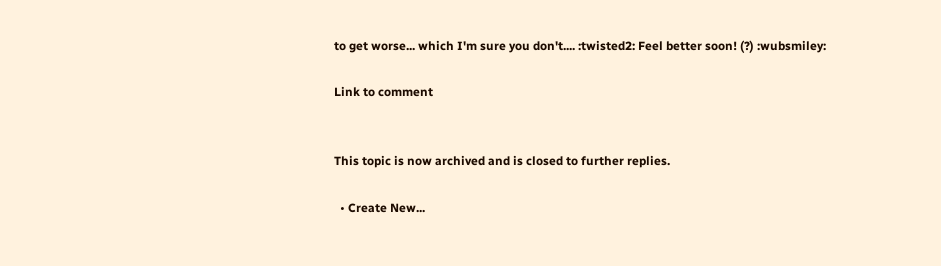to get worse... which I'm sure you don't.... :twisted2: Feel better soon! (?) :wubsmiley:

Link to comment


This topic is now archived and is closed to further replies.

  • Create New...